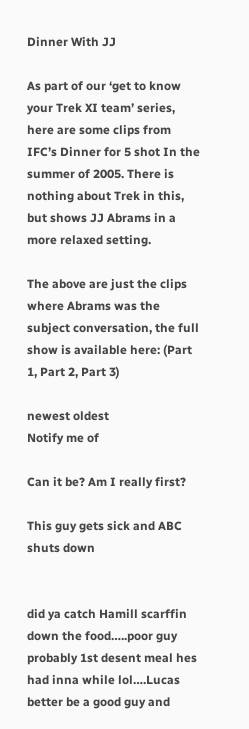Dinner With JJ

As part of our ‘get to know your Trek XI team’ series, here are some clips from IFC’s Dinner for 5 shot In the summer of 2005. There is nothing about Trek in this, but shows JJ Abrams in a more relaxed setting.

The above are just the clips where Abrams was the subject conversation, the full show is available here: (Part 1, Part 2, Part 3)

newest oldest
Notify me of

Can it be? Am I really first?

This guy gets sick and ABC shuts down


did ya catch Hamill scarffin down the food…..poor guy probably 1st desent meal hes had inna while lol….Lucas better be a good guy and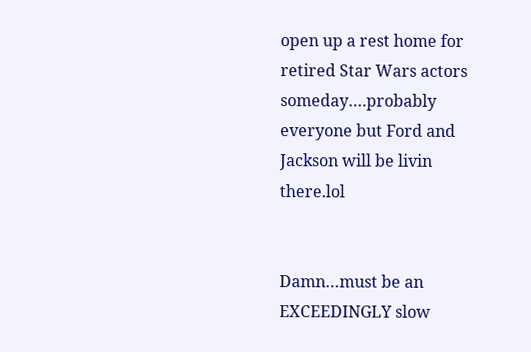open up a rest home for retired Star Wars actors someday….probably everyone but Ford and Jackson will be livin there.lol


Damn…must be an EXCEEDINGLY slow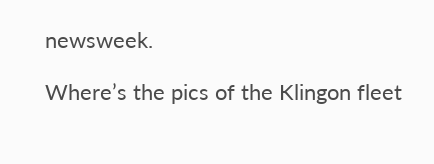newsweek.

Where’s the pics of the Klingon fleet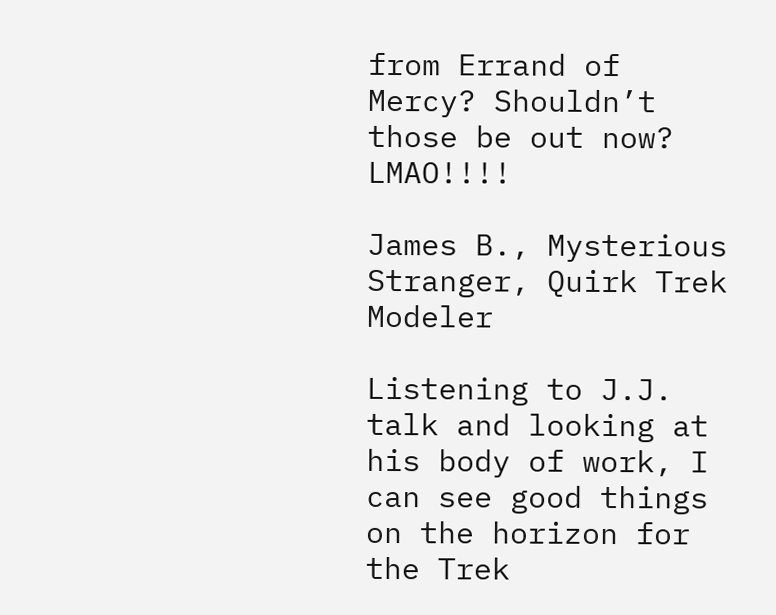from Errand of Mercy? Shouldn’t those be out now? LMAO!!!!

James B., Mysterious Stranger, Quirk Trek Modeler

Listening to J.J. talk and looking at his body of work, I can see good things on the horizon for the Trek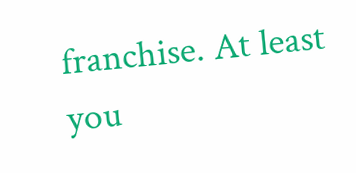franchise. At least you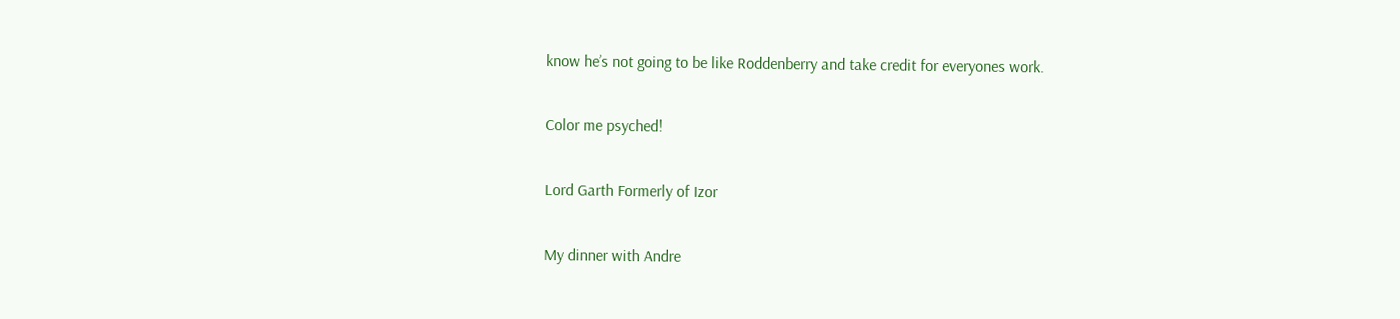know he’s not going to be like Roddenberry and take credit for everyones work.

Color me psyched!

Lord Garth Formerly of Izor

My dinner with Andre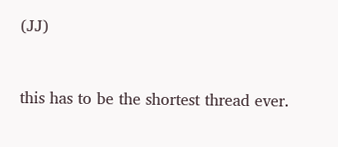(JJ)


this has to be the shortest thread ever.